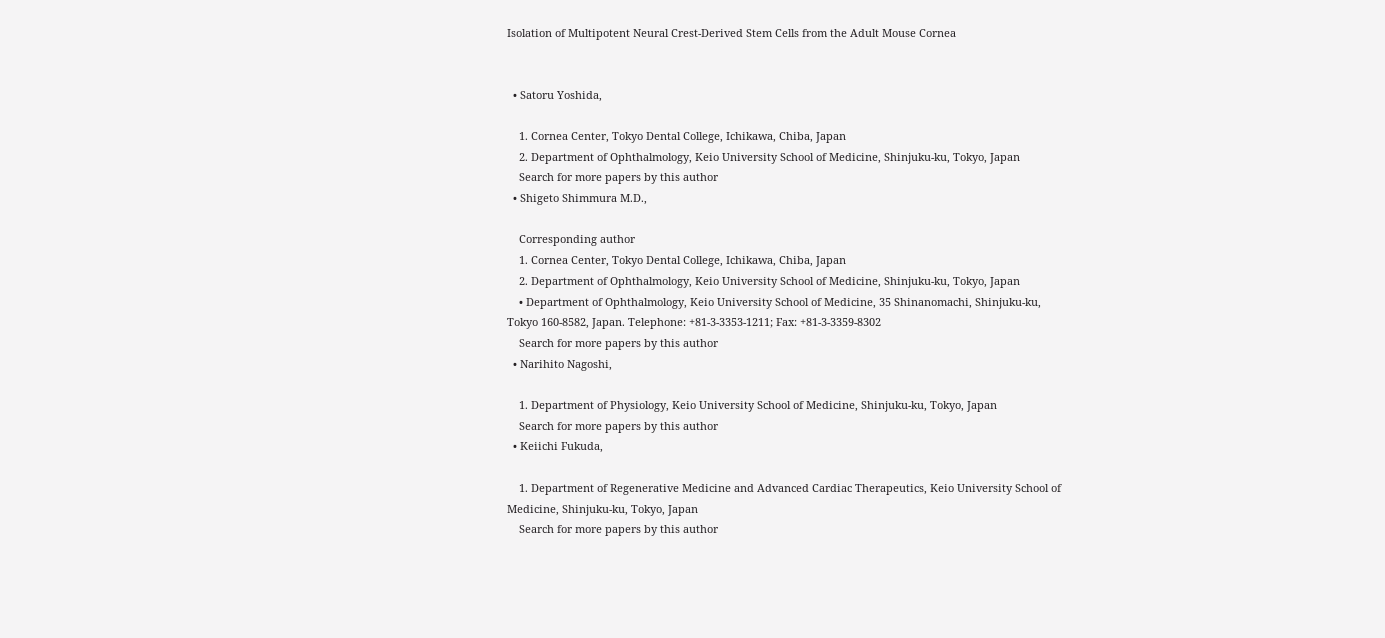Isolation of Multipotent Neural Crest-Derived Stem Cells from the Adult Mouse Cornea


  • Satoru Yoshida,

    1. Cornea Center, Tokyo Dental College, Ichikawa, Chiba, Japan
    2. Department of Ophthalmology, Keio University School of Medicine, Shinjuku-ku, Tokyo, Japan
    Search for more papers by this author
  • Shigeto Shimmura M.D.,

    Corresponding author
    1. Cornea Center, Tokyo Dental College, Ichikawa, Chiba, Japan
    2. Department of Ophthalmology, Keio University School of Medicine, Shinjuku-ku, Tokyo, Japan
    • Department of Ophthalmology, Keio University School of Medicine, 35 Shinanomachi, Shinjuku-ku, Tokyo 160-8582, Japan. Telephone: +81-3-3353-1211; Fax: +81-3-3359-8302
    Search for more papers by this author
  • Narihito Nagoshi,

    1. Department of Physiology, Keio University School of Medicine, Shinjuku-ku, Tokyo, Japan
    Search for more papers by this author
  • Keiichi Fukuda,

    1. Department of Regenerative Medicine and Advanced Cardiac Therapeutics, Keio University School of Medicine, Shinjuku-ku, Tokyo, Japan
    Search for more papers by this author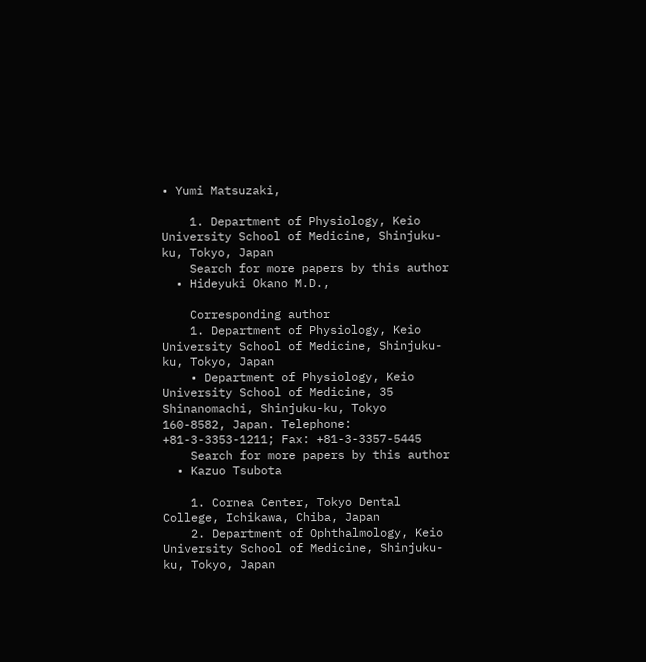• Yumi Matsuzaki,

    1. Department of Physiology, Keio University School of Medicine, Shinjuku-ku, Tokyo, Japan
    Search for more papers by this author
  • Hideyuki Okano M.D.,

    Corresponding author
    1. Department of Physiology, Keio University School of Medicine, Shinjuku-ku, Tokyo, Japan
    • Department of Physiology, Keio University School of Medicine, 35 Shinanomachi, Shinjuku-ku, Tokyo 160-8582, Japan. Telephone: +81-3-3353-1211; Fax: +81-3-3357-5445
    Search for more papers by this author
  • Kazuo Tsubota

    1. Cornea Center, Tokyo Dental College, Ichikawa, Chiba, Japan
    2. Department of Ophthalmology, Keio University School of Medicine, Shinjuku-ku, Tokyo, Japan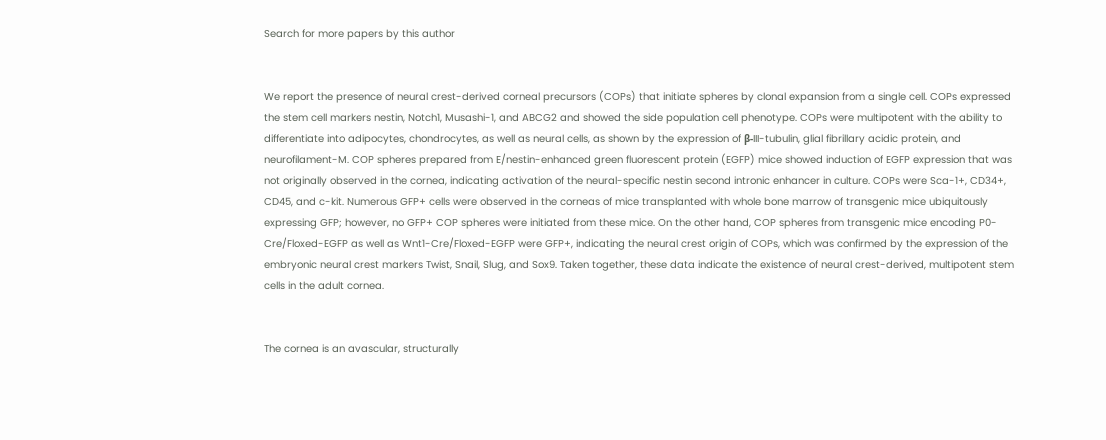Search for more papers by this author


We report the presence of neural crest-derived corneal precursors (COPs) that initiate spheres by clonal expansion from a single cell. COPs expressed the stem cell markers nestin, Notch1, Musashi-1, and ABCG2 and showed the side population cell phenotype. COPs were multipotent with the ability to differentiate into adipocytes, chondrocytes, as well as neural cells, as shown by the expression of β-III-tubulin, glial fibrillary acidic protein, and neurofilament-M. COP spheres prepared from E/nestin-enhanced green fluorescent protein (EGFP) mice showed induction of EGFP expression that was not originally observed in the cornea, indicating activation of the neural-specific nestin second intronic enhancer in culture. COPs were Sca-1+, CD34+, CD45, and c-kit. Numerous GFP+ cells were observed in the corneas of mice transplanted with whole bone marrow of transgenic mice ubiquitously expressing GFP; however, no GFP+ COP spheres were initiated from these mice. On the other hand, COP spheres from transgenic mice encoding P0-Cre/Floxed-EGFP as well as Wnt1-Cre/Floxed-EGFP were GFP+, indicating the neural crest origin of COPs, which was confirmed by the expression of the embryonic neural crest markers Twist, Snail, Slug, and Sox9. Taken together, these data indicate the existence of neural crest-derived, multipotent stem cells in the adult cornea.


The cornea is an avascular, structurally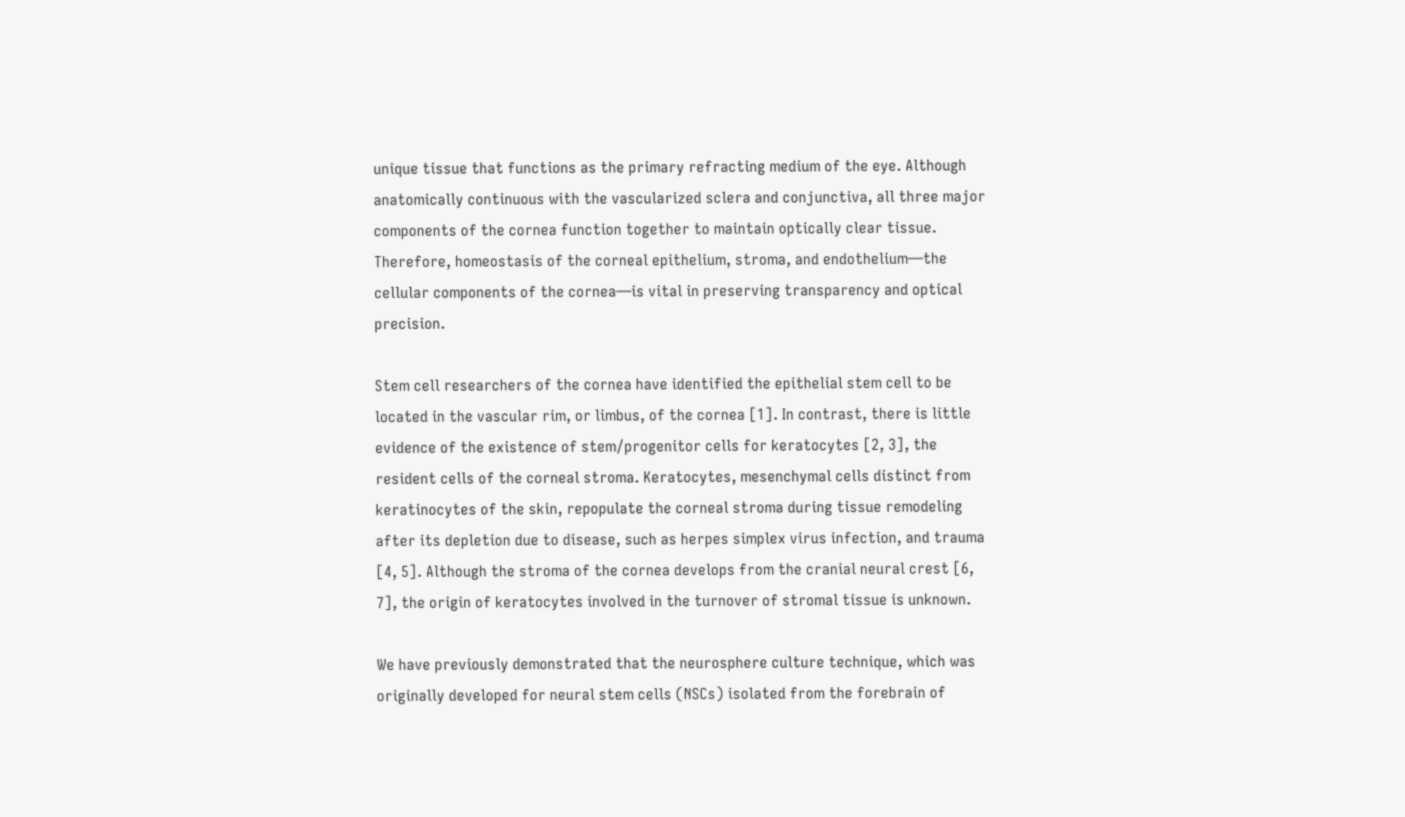unique tissue that functions as the primary refracting medium of the eye. Although anatomically continuous with the vascularized sclera and conjunctiva, all three major components of the cornea function together to maintain optically clear tissue. Therefore, homeostasis of the corneal epithelium, stroma, and endothelium—the cellular components of the cornea—is vital in preserving transparency and optical precision.

Stem cell researchers of the cornea have identified the epithelial stem cell to be located in the vascular rim, or limbus, of the cornea [1]. In contrast, there is little evidence of the existence of stem/progenitor cells for keratocytes [2, 3], the resident cells of the corneal stroma. Keratocytes, mesenchymal cells distinct from keratinocytes of the skin, repopulate the corneal stroma during tissue remodeling after its depletion due to disease, such as herpes simplex virus infection, and trauma [4, 5]. Although the stroma of the cornea develops from the cranial neural crest [6, 7], the origin of keratocytes involved in the turnover of stromal tissue is unknown.

We have previously demonstrated that the neurosphere culture technique, which was originally developed for neural stem cells (NSCs) isolated from the forebrain of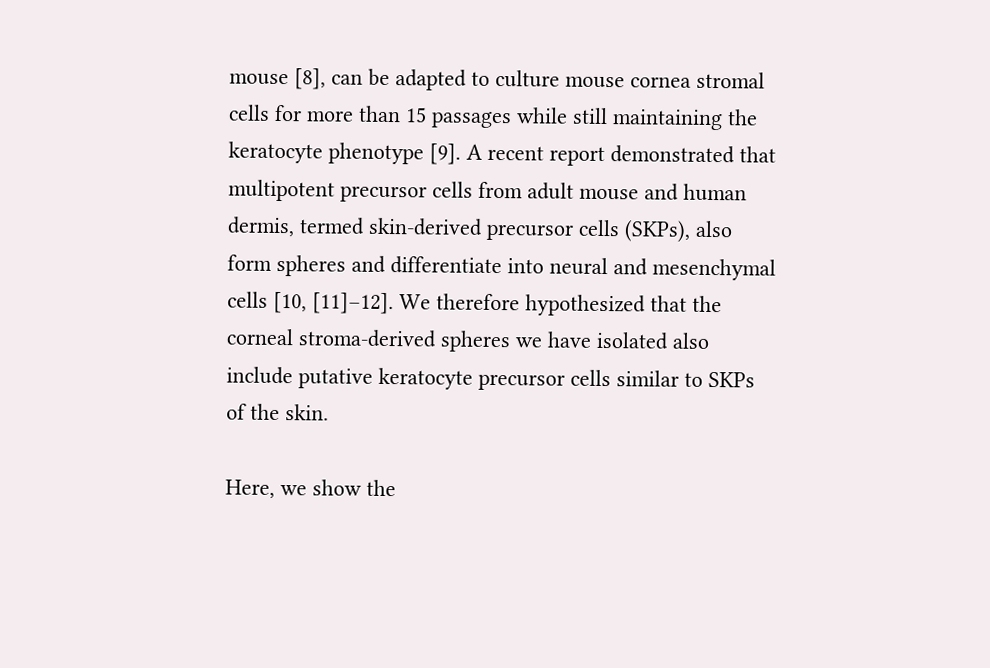mouse [8], can be adapted to culture mouse cornea stromal cells for more than 15 passages while still maintaining the keratocyte phenotype [9]. A recent report demonstrated that multipotent precursor cells from adult mouse and human dermis, termed skin-derived precursor cells (SKPs), also form spheres and differentiate into neural and mesenchymal cells [10, [11]–12]. We therefore hypothesized that the corneal stroma-derived spheres we have isolated also include putative keratocyte precursor cells similar to SKPs of the skin.

Here, we show the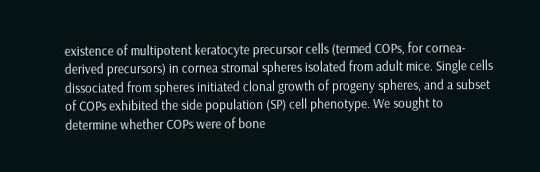existence of multipotent keratocyte precursor cells (termed COPs, for cornea-derived precursors) in cornea stromal spheres isolated from adult mice. Single cells dissociated from spheres initiated clonal growth of progeny spheres, and a subset of COPs exhibited the side population (SP) cell phenotype. We sought to determine whether COPs were of bone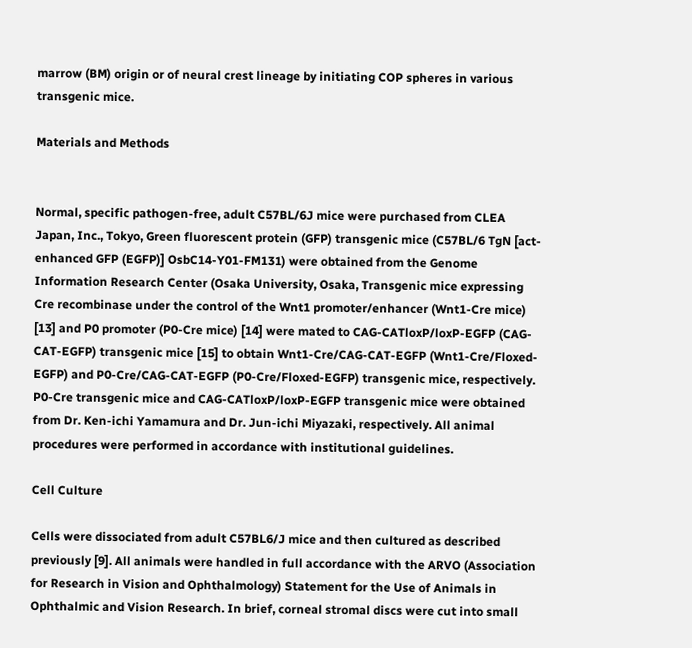marrow (BM) origin or of neural crest lineage by initiating COP spheres in various transgenic mice.

Materials and Methods


Normal, specific pathogen-free, adult C57BL/6J mice were purchased from CLEA Japan, Inc., Tokyo, Green fluorescent protein (GFP) transgenic mice (C57BL/6 TgN [act-enhanced GFP (EGFP)] OsbC14-Y01-FM131) were obtained from the Genome Information Research Center (Osaka University, Osaka, Transgenic mice expressing Cre recombinase under the control of the Wnt1 promoter/enhancer (Wnt1-Cre mice) [13] and P0 promoter (P0-Cre mice) [14] were mated to CAG-CATloxP/loxP-EGFP (CAG-CAT-EGFP) transgenic mice [15] to obtain Wnt1-Cre/CAG-CAT-EGFP (Wnt1-Cre/Floxed-EGFP) and P0-Cre/CAG-CAT-EGFP (P0-Cre/Floxed-EGFP) transgenic mice, respectively. P0-Cre transgenic mice and CAG-CATloxP/loxP-EGFP transgenic mice were obtained from Dr. Ken-ichi Yamamura and Dr. Jun-ichi Miyazaki, respectively. All animal procedures were performed in accordance with institutional guidelines.

Cell Culture

Cells were dissociated from adult C57BL6/J mice and then cultured as described previously [9]. All animals were handled in full accordance with the ARVO (Association for Research in Vision and Ophthalmology) Statement for the Use of Animals in Ophthalmic and Vision Research. In brief, corneal stromal discs were cut into small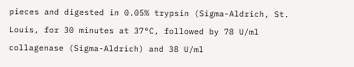pieces and digested in 0.05% trypsin (Sigma-Aldrich, St. Louis, for 30 minutes at 37°C, followed by 78 U/ml collagenase (Sigma-Aldrich) and 38 U/ml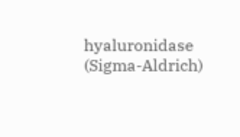hyaluronidase (Sigma-Aldrich)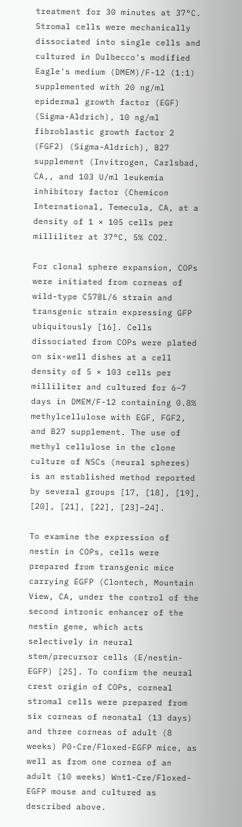treatment for 30 minutes at 37°C. Stromal cells were mechanically dissociated into single cells and cultured in Dulbecco's modified Eagle's medium (DMEM)/F-12 (1:1) supplemented with 20 ng/ml epidermal growth factor (EGF) (Sigma-Aldrich), 10 ng/ml fibroblastic growth factor 2 (FGF2) (Sigma-Aldrich), B27 supplement (Invitrogen, Carlsbad, CA,, and 103 U/ml leukemia inhibitory factor (Chemicon International, Temecula, CA, at a density of 1 × 105 cells per milliliter at 37°C, 5% CO2.

For clonal sphere expansion, COPs were initiated from corneas of wild-type C57BL/6 strain and transgenic strain expressing GFP ubiquitously [16]. Cells dissociated from COPs were plated on six-well dishes at a cell density of 5 × 103 cells per milliliter and cultured for 6–7 days in DMEM/F-12 containing 0.8% methylcellulose with EGF, FGF2, and B27 supplement. The use of methyl cellulose in the clone culture of NSCs (neural spheres) is an established method reported by several groups [17, [18], [19], [20], [21], [22], [23]–24].

To examine the expression of nestin in COPs, cells were prepared from transgenic mice carrying EGFP (Clontech, Mountain View, CA, under the control of the second intronic enhancer of the nestin gene, which acts selectively in neural stem/precursor cells (E/nestin-EGFP) [25]. To confirm the neural crest origin of COPs, corneal stromal cells were prepared from six corneas of neonatal (13 days) and three corneas of adult (8 weeks) P0-Cre/Floxed-EGFP mice, as well as from one cornea of an adult (10 weeks) Wnt1-Cre/Floxed-EGFP mouse and cultured as described above.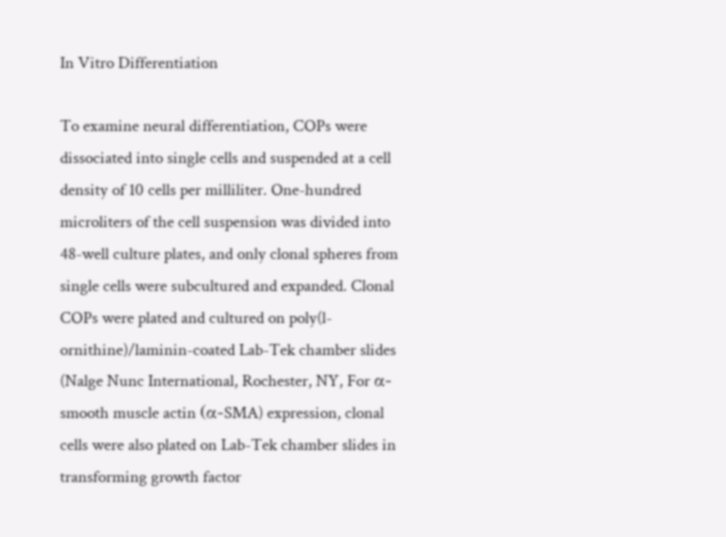In Vitro Differentiation

To examine neural differentiation, COPs were dissociated into single cells and suspended at a cell density of 10 cells per milliliter. One-hundred microliters of the cell suspension was divided into 48-well culture plates, and only clonal spheres from single cells were subcultured and expanded. Clonal COPs were plated and cultured on poly(l-ornithine)/laminin-coated Lab-Tek chamber slides (Nalge Nunc International, Rochester, NY, For α-smooth muscle actin (α-SMA) expression, clonal cells were also plated on Lab-Tek chamber slides in transforming growth factor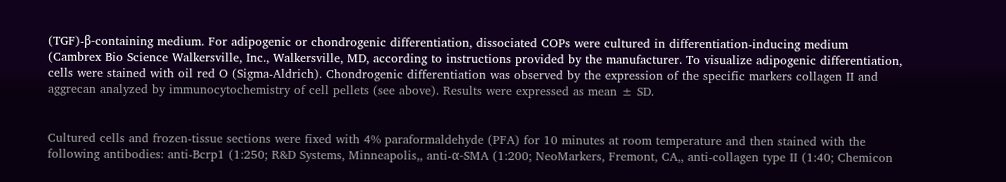(TGF)-β-containing medium. For adipogenic or chondrogenic differentiation, dissociated COPs were cultured in differentiation-inducing medium (Cambrex Bio Science Walkersville, Inc., Walkersville, MD, according to instructions provided by the manufacturer. To visualize adipogenic differentiation, cells were stained with oil red O (Sigma-Aldrich). Chondrogenic differentiation was observed by the expression of the specific markers collagen II and aggrecan analyzed by immunocytochemistry of cell pellets (see above). Results were expressed as mean ± SD.


Cultured cells and frozen-tissue sections were fixed with 4% paraformaldehyde (PFA) for 10 minutes at room temperature and then stained with the following antibodies: anti-Bcrp1 (1:250; R&D Systems, Minneapolis,, anti-α-SMA (1:200; NeoMarkers, Fremont, CA,, anti-collagen type II (1:40; Chemicon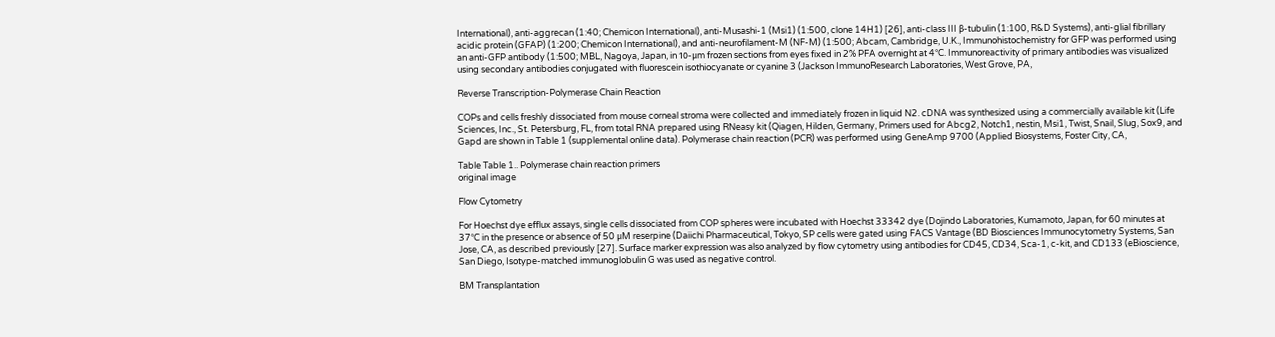International), anti-aggrecan (1:40; Chemicon International), anti-Musashi-1 (Msi1) (1:500, clone 14H1) [26], anti-class III β-tubulin (1:100, R&D Systems), anti-glial fibrillary acidic protein (GFAP) (1:200; Chemicon International), and anti-neurofilament-M (NF-M) (1:500; Abcam, Cambridge, U.K., Immunohistochemistry for GFP was performed using an anti-GFP antibody (1:500; MBL, Nagoya, Japan, in 10-μm frozen sections from eyes fixed in 2% PFA overnight at 4°C. Immunoreactivity of primary antibodies was visualized using secondary antibodies conjugated with fluorescein isothiocyanate or cyanine 3 (Jackson ImmunoResearch Laboratories, West Grove, PA,

Reverse Transcription-Polymerase Chain Reaction

COPs and cells freshly dissociated from mouse corneal stroma were collected and immediately frozen in liquid N2. cDNA was synthesized using a commercially available kit (Life Sciences, Inc., St. Petersburg, FL, from total RNA prepared using RNeasy kit (Qiagen, Hilden, Germany, Primers used for Abcg2, Notch1, nestin, Msi1, Twist, Snail, Slug, Sox9, and Gapd are shown in Table 1 (supplemental online data). Polymerase chain reaction (PCR) was performed using GeneAmp 9700 (Applied Biosystems, Foster City, CA,

Table Table 1.. Polymerase chain reaction primers
original image

Flow Cytometry

For Hoechst dye efflux assays, single cells dissociated from COP spheres were incubated with Hoechst 33342 dye (Dojindo Laboratories, Kumamoto, Japan, for 60 minutes at 37°C in the presence or absence of 50 μM reserpine (Daiichi Pharmaceutical, Tokyo, SP cells were gated using FACS Vantage (BD Biosciences Immunocytometry Systems, San Jose, CA, as described previously [27]. Surface marker expression was also analyzed by flow cytometry using antibodies for CD45, CD34, Sca-1, c-kit, and CD133 (eBioscience, San Diego, Isotype-matched immunoglobulin G was used as negative control.

BM Transplantation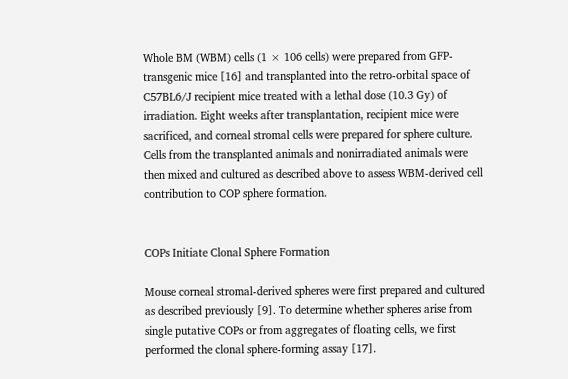Whole BM (WBM) cells (1 × 106 cells) were prepared from GFP-transgenic mice [16] and transplanted into the retro-orbital space of C57BL6/J recipient mice treated with a lethal dose (10.3 Gy) of irradiation. Eight weeks after transplantation, recipient mice were sacrificed, and corneal stromal cells were prepared for sphere culture. Cells from the transplanted animals and nonirradiated animals were then mixed and cultured as described above to assess WBM-derived cell contribution to COP sphere formation.


COPs Initiate Clonal Sphere Formation

Mouse corneal stromal-derived spheres were first prepared and cultured as described previously [9]. To determine whether spheres arise from single putative COPs or from aggregates of floating cells, we first performed the clonal sphere-forming assay [17].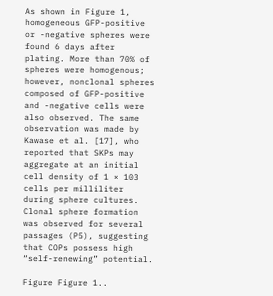As shown in Figure 1, homogeneous GFP-positive or -negative spheres were found 6 days after plating. More than 70% of spheres were homogenous; however, nonclonal spheres composed of GFP-positive and -negative cells were also observed. The same observation was made by Kawase et al. [17], who reported that SKPs may aggregate at an initial cell density of 1 × 103 cells per milliliter during sphere cultures. Clonal sphere formation was observed for several passages (P5), suggesting that COPs possess high “self-renewing” potential.

Figure Figure 1..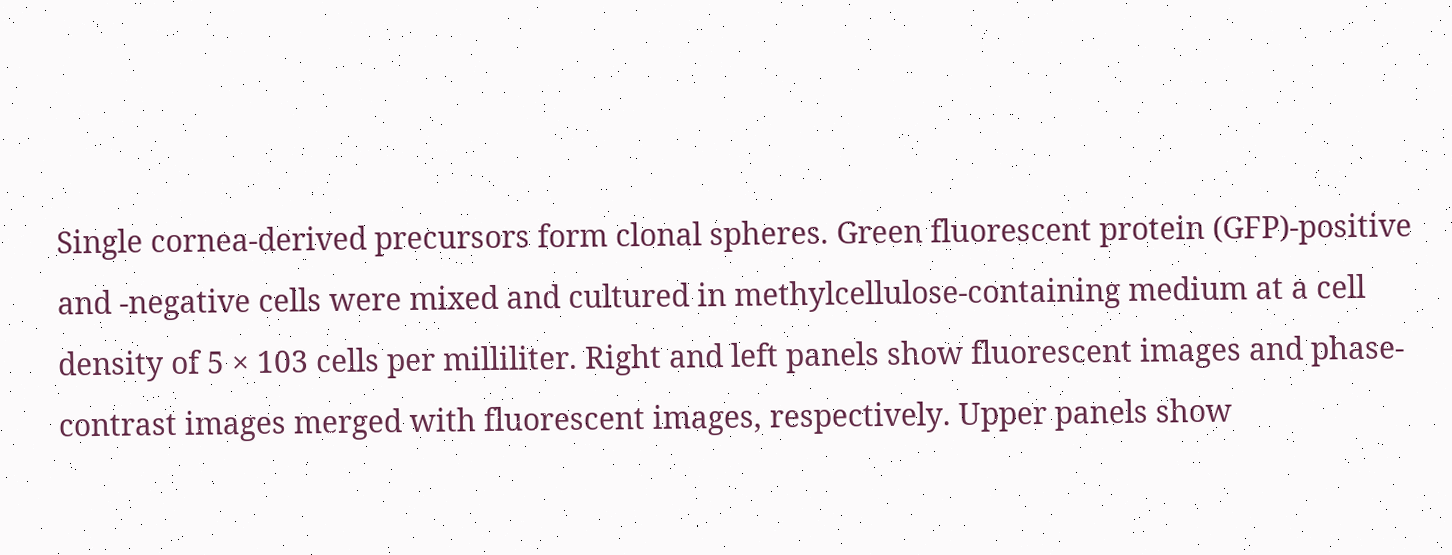Single cornea-derived precursors form clonal spheres. Green fluorescent protein (GFP)-positive and -negative cells were mixed and cultured in methylcellulose-containing medium at a cell density of 5 × 103 cells per milliliter. Right and left panels show fluorescent images and phase-contrast images merged with fluorescent images, respectively. Upper panels show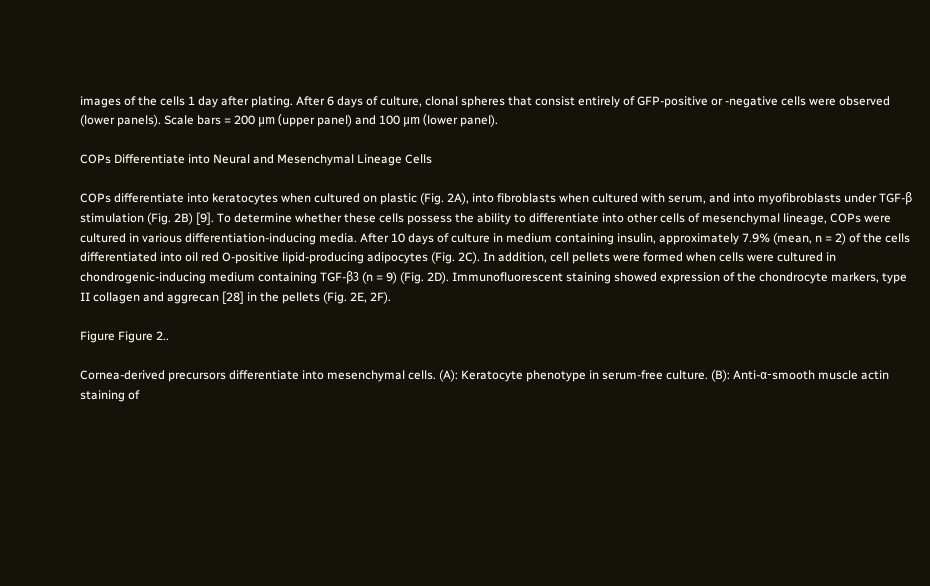images of the cells 1 day after plating. After 6 days of culture, clonal spheres that consist entirely of GFP-positive or -negative cells were observed (lower panels). Scale bars = 200 μm (upper panel) and 100 μm (lower panel).

COPs Differentiate into Neural and Mesenchymal Lineage Cells

COPs differentiate into keratocytes when cultured on plastic (Fig. 2A), into fibroblasts when cultured with serum, and into myofibroblasts under TGF-β stimulation (Fig. 2B) [9]. To determine whether these cells possess the ability to differentiate into other cells of mesenchymal lineage, COPs were cultured in various differentiation-inducing media. After 10 days of culture in medium containing insulin, approximately 7.9% (mean, n = 2) of the cells differentiated into oil red O-positive lipid-producing adipocytes (Fig. 2C). In addition, cell pellets were formed when cells were cultured in chondrogenic-inducing medium containing TGF-β3 (n = 9) (Fig. 2D). Immunofluorescent staining showed expression of the chondrocyte markers, type II collagen and aggrecan [28] in the pellets (Fig. 2E, 2F).

Figure Figure 2..

Cornea-derived precursors differentiate into mesenchymal cells. (A): Keratocyte phenotype in serum-free culture. (B): Anti-α-smooth muscle actin staining of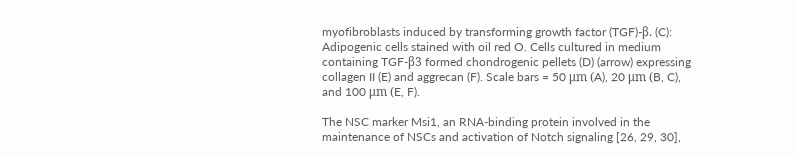myofibroblasts induced by transforming growth factor (TGF)-β. (C): Adipogenic cells stained with oil red O. Cells cultured in medium containing TGF-β3 formed chondrogenic pellets (D) (arrow) expressing collagen II (E) and aggrecan (F). Scale bars = 50 μm (A), 20 μm (B, C), and 100 μm (E, F).

The NSC marker Msi1, an RNA-binding protein involved in the maintenance of NSCs and activation of Notch signaling [26, 29, 30],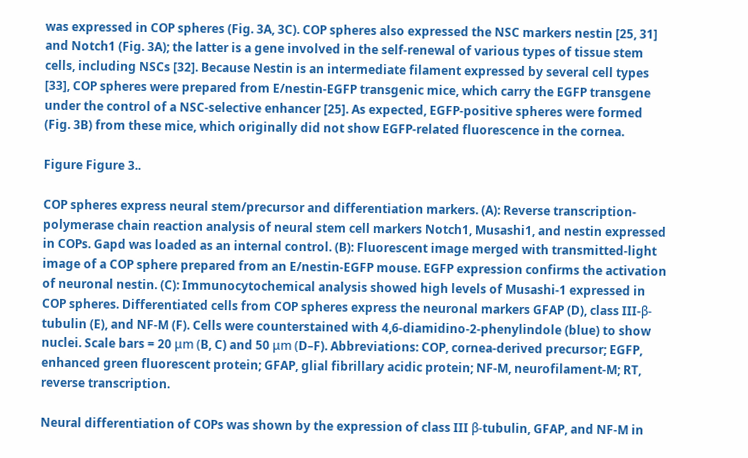was expressed in COP spheres (Fig. 3A, 3C). COP spheres also expressed the NSC markers nestin [25, 31] and Notch1 (Fig. 3A); the latter is a gene involved in the self-renewal of various types of tissue stem cells, including NSCs [32]. Because Nestin is an intermediate filament expressed by several cell types [33], COP spheres were prepared from E/nestin-EGFP transgenic mice, which carry the EGFP transgene under the control of a NSC-selective enhancer [25]. As expected, EGFP-positive spheres were formed (Fig. 3B) from these mice, which originally did not show EGFP-related fluorescence in the cornea.

Figure Figure 3..

COP spheres express neural stem/precursor and differentiation markers. (A): Reverse transcription-polymerase chain reaction analysis of neural stem cell markers Notch1, Musashi1, and nestin expressed in COPs. Gapd was loaded as an internal control. (B): Fluorescent image merged with transmitted-light image of a COP sphere prepared from an E/nestin-EGFP mouse. EGFP expression confirms the activation of neuronal nestin. (C): Immunocytochemical analysis showed high levels of Musashi-1 expressed in COP spheres. Differentiated cells from COP spheres express the neuronal markers GFAP (D), class III-β-tubulin (E), and NF-M (F). Cells were counterstained with 4,6-diamidino-2-phenylindole (blue) to show nuclei. Scale bars = 20 μm (B, C) and 50 μm (D–F). Abbreviations: COP, cornea-derived precursor; EGFP, enhanced green fluorescent protein; GFAP, glial fibrillary acidic protein; NF-M, neurofilament-M; RT, reverse transcription.

Neural differentiation of COPs was shown by the expression of class III β-tubulin, GFAP, and NF-M in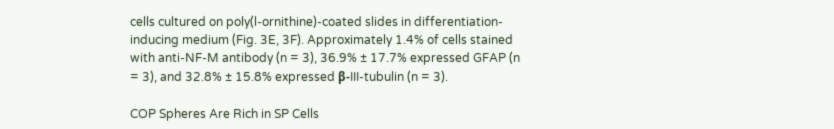cells cultured on poly(l-ornithine)-coated slides in differentiation-inducing medium (Fig. 3E, 3F). Approximately 1.4% of cells stained with anti-NF-M antibody (n = 3), 36.9% ± 17.7% expressed GFAP (n = 3), and 32.8% ± 15.8% expressed β-III-tubulin (n = 3).

COP Spheres Are Rich in SP Cells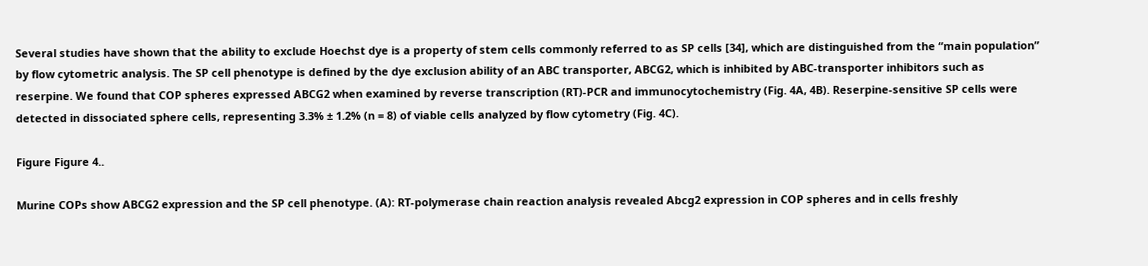Several studies have shown that the ability to exclude Hoechst dye is a property of stem cells commonly referred to as SP cells [34], which are distinguished from the “main population” by flow cytometric analysis. The SP cell phenotype is defined by the dye exclusion ability of an ABC transporter, ABCG2, which is inhibited by ABC-transporter inhibitors such as reserpine. We found that COP spheres expressed ABCG2 when examined by reverse transcription (RT)-PCR and immunocytochemistry (Fig. 4A, 4B). Reserpine-sensitive SP cells were detected in dissociated sphere cells, representing 3.3% ± 1.2% (n = 8) of viable cells analyzed by flow cytometry (Fig. 4C).

Figure Figure 4..

Murine COPs show ABCG2 expression and the SP cell phenotype. (A): RT-polymerase chain reaction analysis revealed Abcg2 expression in COP spheres and in cells freshly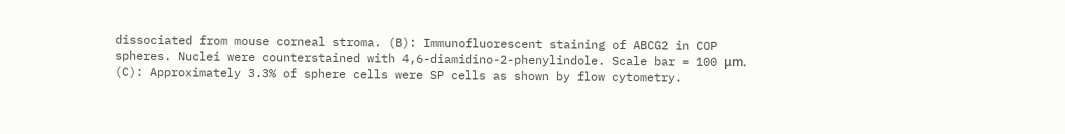dissociated from mouse corneal stroma. (B): Immunofluorescent staining of ABCG2 in COP spheres. Nuclei were counterstained with 4,6-diamidino-2-phenylindole. Scale bar = 100 μm. (C): Approximately 3.3% of sphere cells were SP cells as shown by flow cytometry.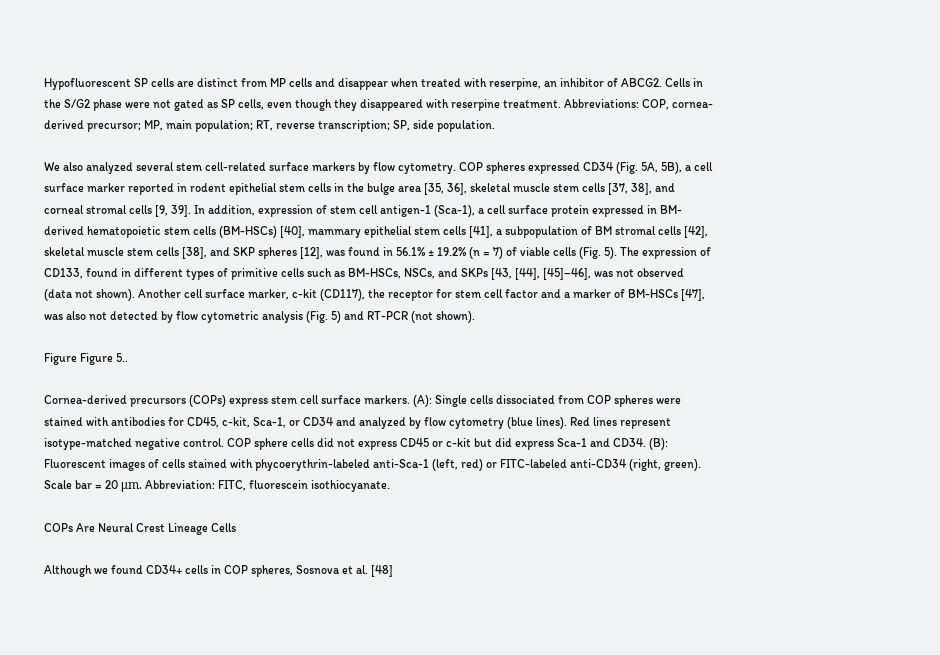Hypofluorescent SP cells are distinct from MP cells and disappear when treated with reserpine, an inhibitor of ABCG2. Cells in the S/G2 phase were not gated as SP cells, even though they disappeared with reserpine treatment. Abbreviations: COP, cornea-derived precursor; MP, main population; RT, reverse transcription; SP, side population.

We also analyzed several stem cell-related surface markers by flow cytometry. COP spheres expressed CD34 (Fig. 5A, 5B), a cell surface marker reported in rodent epithelial stem cells in the bulge area [35, 36], skeletal muscle stem cells [37, 38], and corneal stromal cells [9, 39]. In addition, expression of stem cell antigen-1 (Sca-1), a cell surface protein expressed in BM-derived hematopoietic stem cells (BM-HSCs) [40], mammary epithelial stem cells [41], a subpopulation of BM stromal cells [42], skeletal muscle stem cells [38], and SKP spheres [12], was found in 56.1% ± 19.2% (n = 7) of viable cells (Fig. 5). The expression of CD133, found in different types of primitive cells such as BM-HSCs, NSCs, and SKPs [43, [44], [45]–46], was not observed (data not shown). Another cell surface marker, c-kit (CD117), the receptor for stem cell factor and a marker of BM-HSCs [47], was also not detected by flow cytometric analysis (Fig. 5) and RT-PCR (not shown).

Figure Figure 5..

Cornea-derived precursors (COPs) express stem cell surface markers. (A): Single cells dissociated from COP spheres were stained with antibodies for CD45, c-kit, Sca-1, or CD34 and analyzed by flow cytometry (blue lines). Red lines represent isotype-matched negative control. COP sphere cells did not express CD45 or c-kit but did express Sca-1 and CD34. (B): Fluorescent images of cells stained with phycoerythrin-labeled anti-Sca-1 (left, red) or FITC-labeled anti-CD34 (right, green). Scale bar = 20 μm. Abbreviation: FITC, fluorescein isothiocyanate.

COPs Are Neural Crest Lineage Cells

Although we found CD34+ cells in COP spheres, Sosnova et al. [48]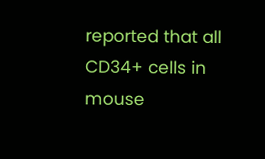reported that all CD34+ cells in mouse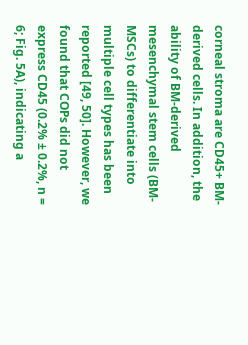corneal stroma are CD45+ BM-derived cells. In addition, the ability of BM-derived mesenchymal stem cells (BM-MSCs) to differentiate into multiple cell types has been reported [49, 50]. However, we found that COPs did not express CD45 (0.2% ± 0.2%, n = 6; Fig. 5A), indicating a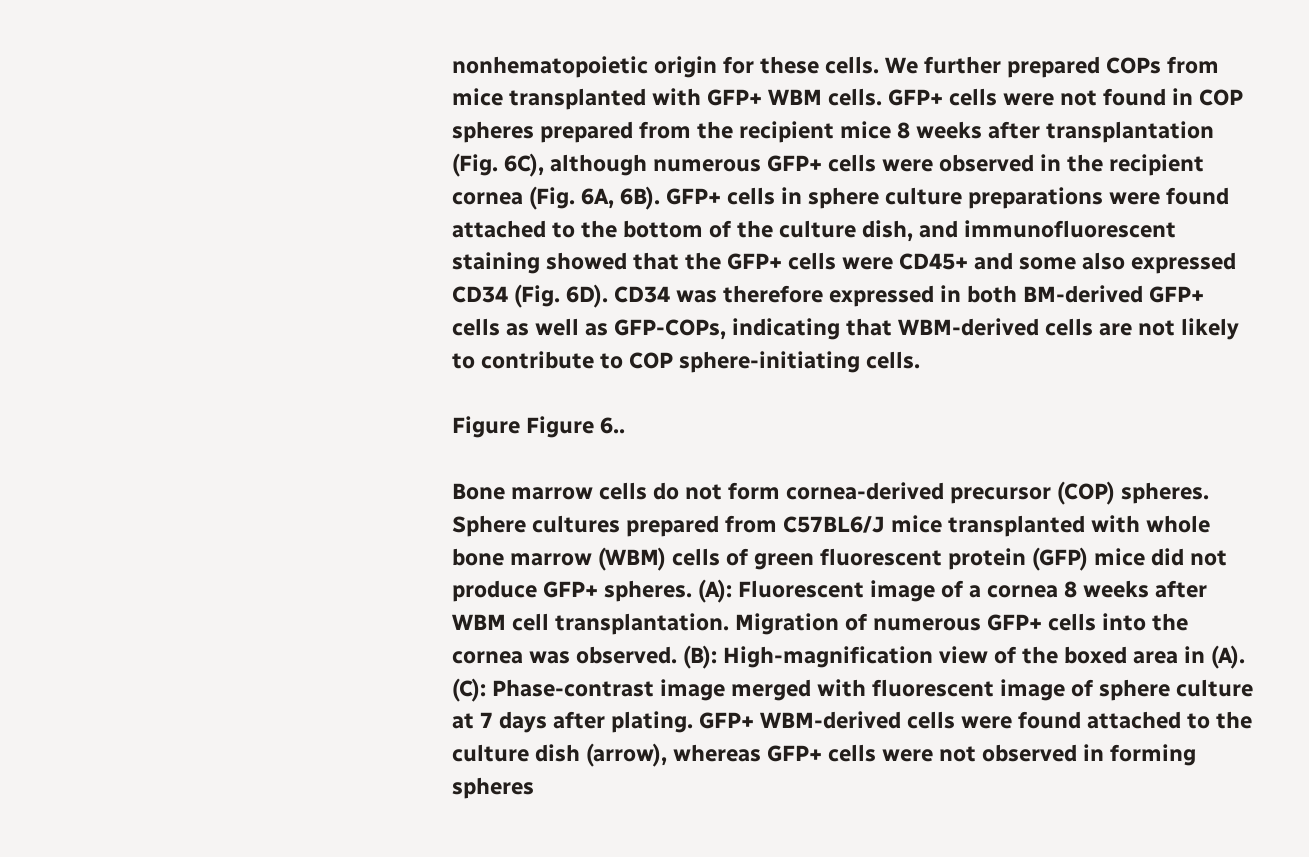nonhematopoietic origin for these cells. We further prepared COPs from mice transplanted with GFP+ WBM cells. GFP+ cells were not found in COP spheres prepared from the recipient mice 8 weeks after transplantation (Fig. 6C), although numerous GFP+ cells were observed in the recipient cornea (Fig. 6A, 6B). GFP+ cells in sphere culture preparations were found attached to the bottom of the culture dish, and immunofluorescent staining showed that the GFP+ cells were CD45+ and some also expressed CD34 (Fig. 6D). CD34 was therefore expressed in both BM-derived GFP+ cells as well as GFP-COPs, indicating that WBM-derived cells are not likely to contribute to COP sphere-initiating cells.

Figure Figure 6..

Bone marrow cells do not form cornea-derived precursor (COP) spheres. Sphere cultures prepared from C57BL6/J mice transplanted with whole bone marrow (WBM) cells of green fluorescent protein (GFP) mice did not produce GFP+ spheres. (A): Fluorescent image of a cornea 8 weeks after WBM cell transplantation. Migration of numerous GFP+ cells into the cornea was observed. (B): High-magnification view of the boxed area in (A). (C): Phase-contrast image merged with fluorescent image of sphere culture at 7 days after plating. GFP+ WBM-derived cells were found attached to the culture dish (arrow), whereas GFP+ cells were not observed in forming spheres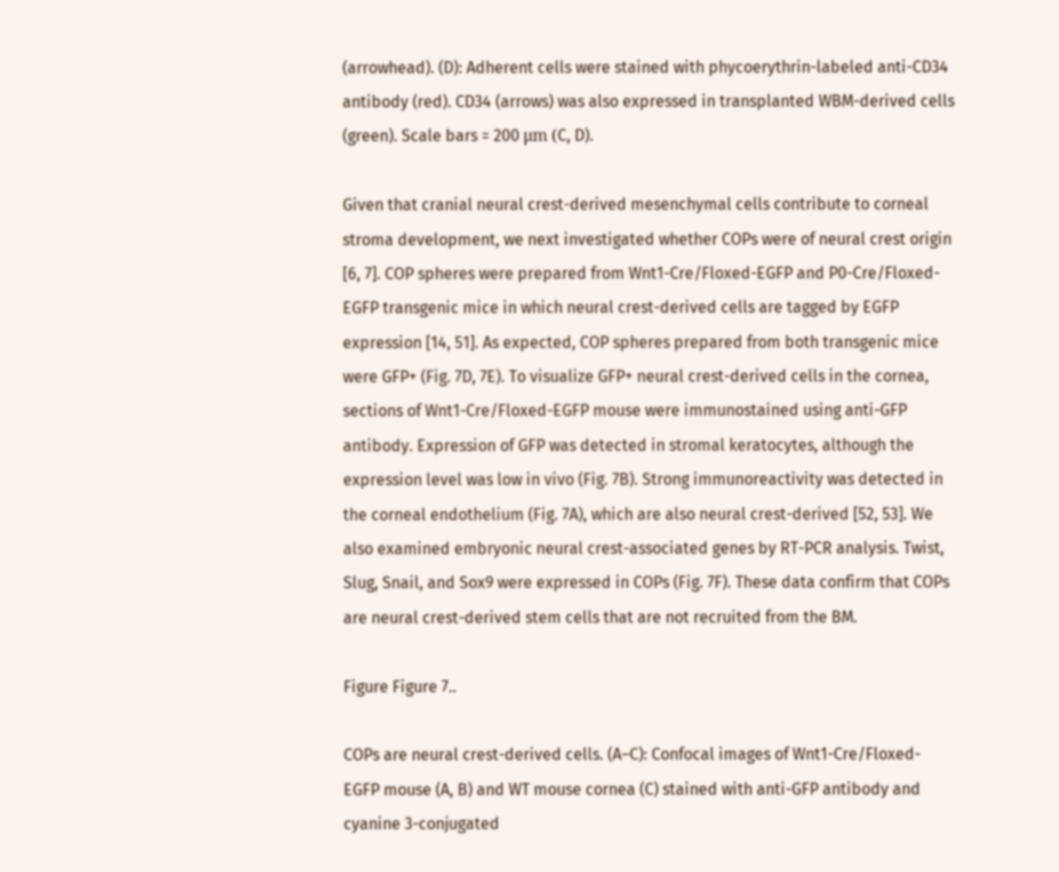(arrowhead). (D): Adherent cells were stained with phycoerythrin-labeled anti-CD34 antibody (red). CD34 (arrows) was also expressed in transplanted WBM-derived cells (green). Scale bars = 200 μm (C, D).

Given that cranial neural crest-derived mesenchymal cells contribute to corneal stroma development, we next investigated whether COPs were of neural crest origin [6, 7]. COP spheres were prepared from Wnt1-Cre/Floxed-EGFP and P0-Cre/Floxed-EGFP transgenic mice in which neural crest-derived cells are tagged by EGFP expression [14, 51]. As expected, COP spheres prepared from both transgenic mice were GFP+ (Fig. 7D, 7E). To visualize GFP+ neural crest-derived cells in the cornea, sections of Wnt1-Cre/Floxed-EGFP mouse were immunostained using anti-GFP antibody. Expression of GFP was detected in stromal keratocytes, although the expression level was low in vivo (Fig. 7B). Strong immunoreactivity was detected in the corneal endothelium (Fig. 7A), which are also neural crest-derived [52, 53]. We also examined embryonic neural crest-associated genes by RT-PCR analysis. Twist, Slug, Snail, and Sox9 were expressed in COPs (Fig. 7F). These data confirm that COPs are neural crest-derived stem cells that are not recruited from the BM.

Figure Figure 7..

COPs are neural crest-derived cells. (A–C): Confocal images of Wnt1-Cre/Floxed-EGFP mouse (A, B) and WT mouse cornea (C) stained with anti-GFP antibody and cyanine 3-conjugated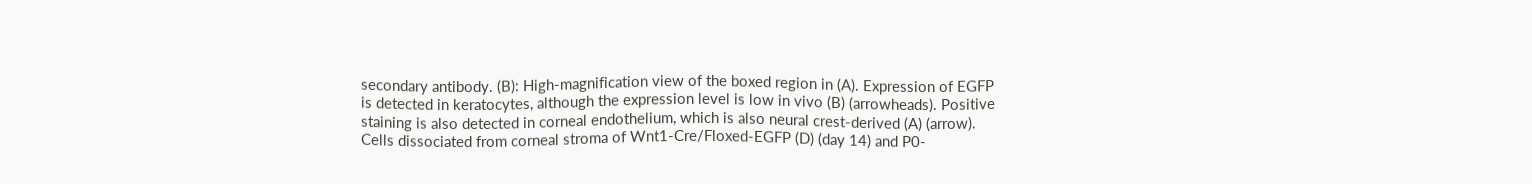secondary antibody. (B): High-magnification view of the boxed region in (A). Expression of EGFP is detected in keratocytes, although the expression level is low in vivo (B) (arrowheads). Positive staining is also detected in corneal endothelium, which is also neural crest-derived (A) (arrow). Cells dissociated from corneal stroma of Wnt1-Cre/Floxed-EGFP (D) (day 14) and P0-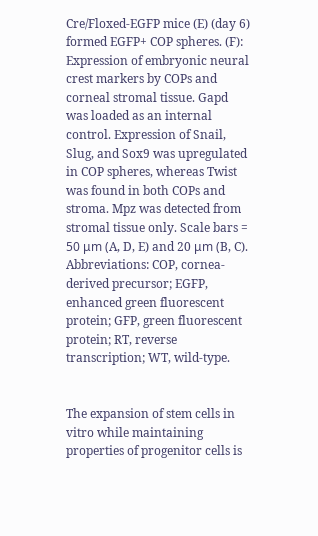Cre/Floxed-EGFP mice (E) (day 6) formed EGFP+ COP spheres. (F): Expression of embryonic neural crest markers by COPs and corneal stromal tissue. Gapd was loaded as an internal control. Expression of Snail, Slug, and Sox9 was upregulated in COP spheres, whereas Twist was found in both COPs and stroma. Mpz was detected from stromal tissue only. Scale bars = 50 μm (A, D, E) and 20 μm (B, C). Abbreviations: COP, cornea-derived precursor; EGFP, enhanced green fluorescent protein; GFP, green fluorescent protein; RT, reverse transcription; WT, wild-type.


The expansion of stem cells in vitro while maintaining properties of progenitor cells is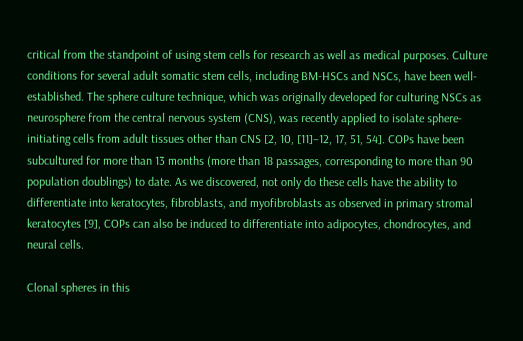critical from the standpoint of using stem cells for research as well as medical purposes. Culture conditions for several adult somatic stem cells, including BM-HSCs and NSCs, have been well-established. The sphere culture technique, which was originally developed for culturing NSCs as neurosphere from the central nervous system (CNS), was recently applied to isolate sphere-initiating cells from adult tissues other than CNS [2, 10, [11]–12, 17, 51, 54]. COPs have been subcultured for more than 13 months (more than 18 passages, corresponding to more than 90 population doublings) to date. As we discovered, not only do these cells have the ability to differentiate into keratocytes, fibroblasts, and myofibroblasts as observed in primary stromal keratocytes [9], COPs can also be induced to differentiate into adipocytes, chondrocytes, and neural cells.

Clonal spheres in this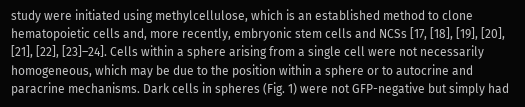study were initiated using methylcellulose, which is an established method to clone hematopoietic cells and, more recently, embryonic stem cells and NCSs [17, [18], [19], [20], [21], [22], [23]–24]. Cells within a sphere arising from a single cell were not necessarily homogeneous, which may be due to the position within a sphere or to autocrine and paracrine mechanisms. Dark cells in spheres (Fig. 1) were not GFP-negative but simply had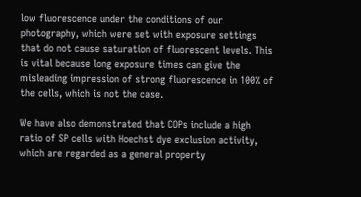low fluorescence under the conditions of our photography, which were set with exposure settings that do not cause saturation of fluorescent levels. This is vital because long exposure times can give the misleading impression of strong fluorescence in 100% of the cells, which is not the case.

We have also demonstrated that COPs include a high ratio of SP cells with Hoechst dye exclusion activity, which are regarded as a general property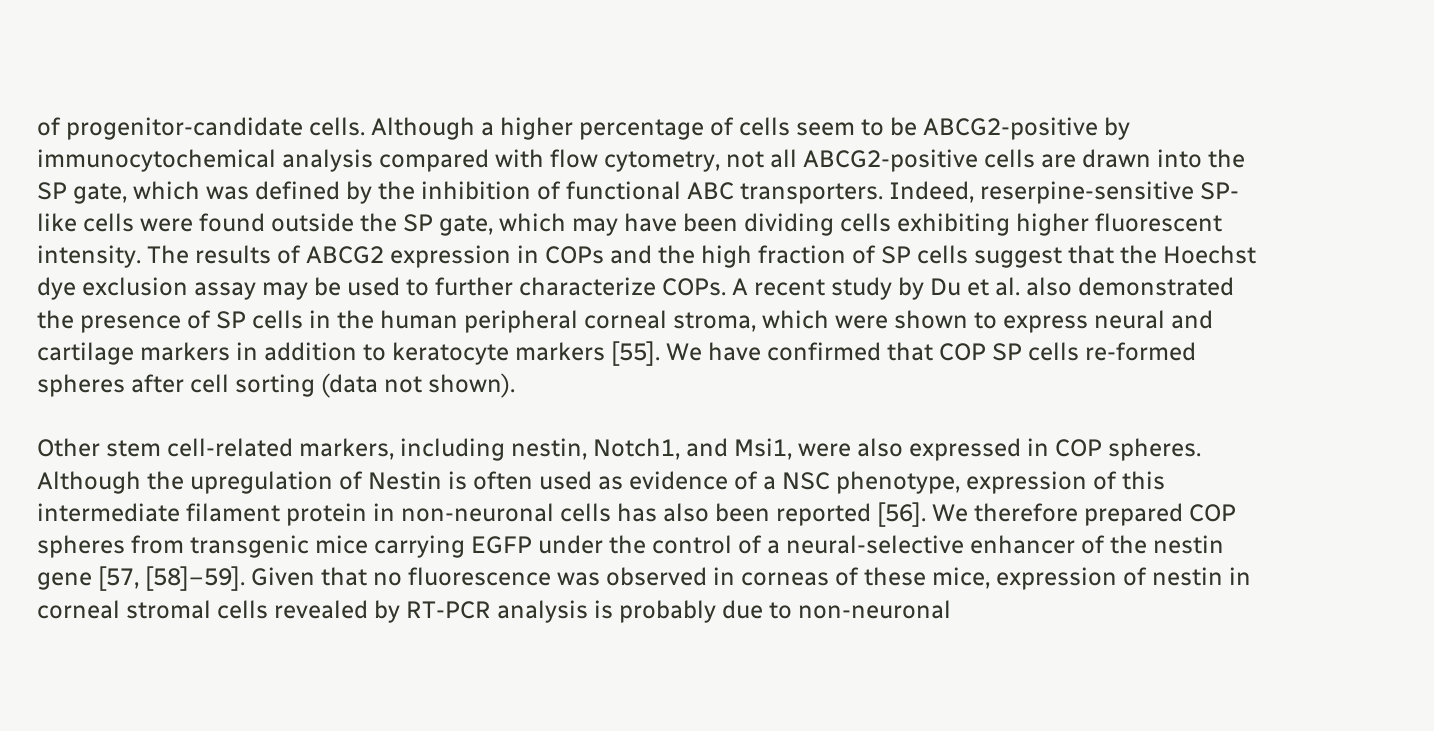of progenitor-candidate cells. Although a higher percentage of cells seem to be ABCG2-positive by immunocytochemical analysis compared with flow cytometry, not all ABCG2-positive cells are drawn into the SP gate, which was defined by the inhibition of functional ABC transporters. Indeed, reserpine-sensitive SP-like cells were found outside the SP gate, which may have been dividing cells exhibiting higher fluorescent intensity. The results of ABCG2 expression in COPs and the high fraction of SP cells suggest that the Hoechst dye exclusion assay may be used to further characterize COPs. A recent study by Du et al. also demonstrated the presence of SP cells in the human peripheral corneal stroma, which were shown to express neural and cartilage markers in addition to keratocyte markers [55]. We have confirmed that COP SP cells re-formed spheres after cell sorting (data not shown).

Other stem cell-related markers, including nestin, Notch1, and Msi1, were also expressed in COP spheres. Although the upregulation of Nestin is often used as evidence of a NSC phenotype, expression of this intermediate filament protein in non-neuronal cells has also been reported [56]. We therefore prepared COP spheres from transgenic mice carrying EGFP under the control of a neural-selective enhancer of the nestin gene [57, [58]–59]. Given that no fluorescence was observed in corneas of these mice, expression of nestin in corneal stromal cells revealed by RT-PCR analysis is probably due to non-neuronal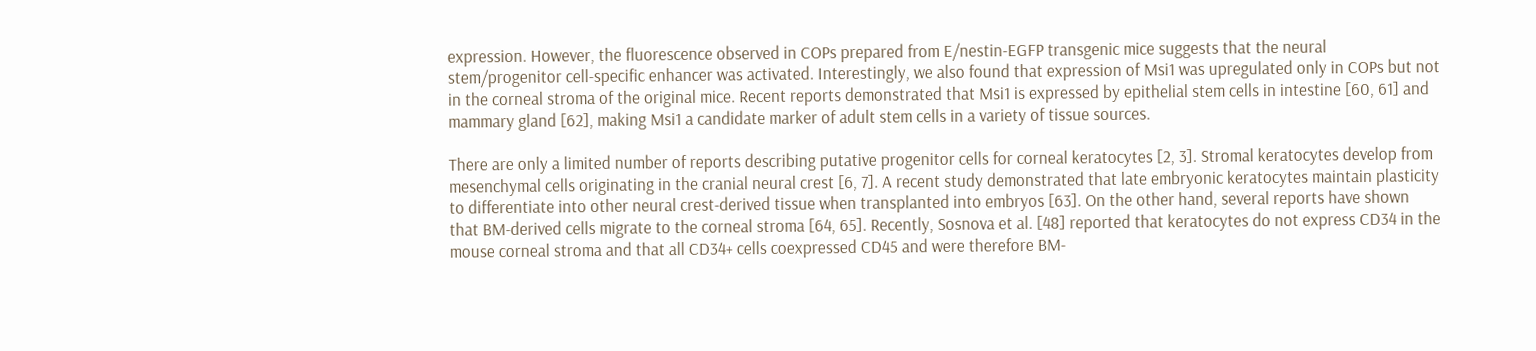expression. However, the fluorescence observed in COPs prepared from E/nestin-EGFP transgenic mice suggests that the neural stem/progenitor cell-specific enhancer was activated. Interestingly, we also found that expression of Msi1 was upregulated only in COPs but not in the corneal stroma of the original mice. Recent reports demonstrated that Msi1 is expressed by epithelial stem cells in intestine [60, 61] and mammary gland [62], making Msi1 a candidate marker of adult stem cells in a variety of tissue sources.

There are only a limited number of reports describing putative progenitor cells for corneal keratocytes [2, 3]. Stromal keratocytes develop from mesenchymal cells originating in the cranial neural crest [6, 7]. A recent study demonstrated that late embryonic keratocytes maintain plasticity to differentiate into other neural crest-derived tissue when transplanted into embryos [63]. On the other hand, several reports have shown that BM-derived cells migrate to the corneal stroma [64, 65]. Recently, Sosnova et al. [48] reported that keratocytes do not express CD34 in the mouse corneal stroma and that all CD34+ cells coexpressed CD45 and were therefore BM-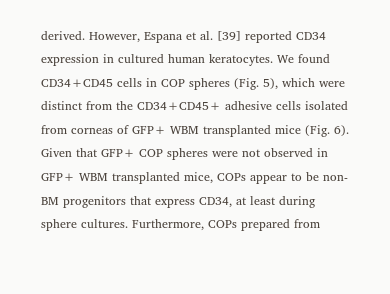derived. However, Espana et al. [39] reported CD34 expression in cultured human keratocytes. We found CD34+CD45 cells in COP spheres (Fig. 5), which were distinct from the CD34+CD45+ adhesive cells isolated from corneas of GFP+ WBM transplanted mice (Fig. 6). Given that GFP+ COP spheres were not observed in GFP+ WBM transplanted mice, COPs appear to be non-BM progenitors that express CD34, at least during sphere cultures. Furthermore, COPs prepared from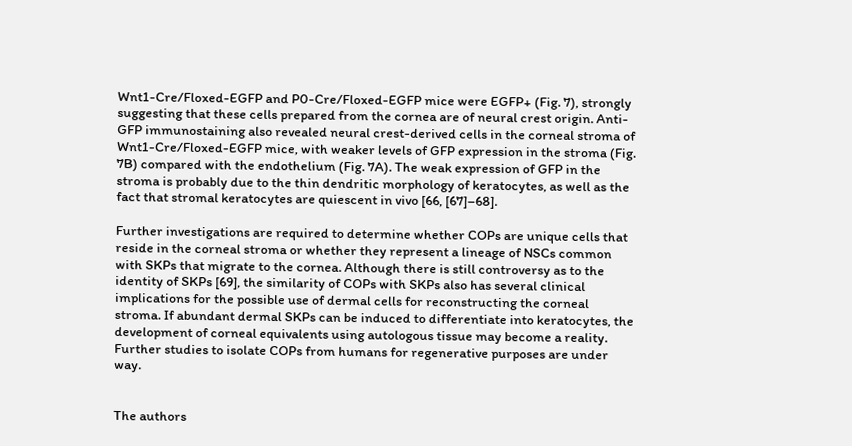Wnt1-Cre/Floxed-EGFP and P0-Cre/Floxed-EGFP mice were EGFP+ (Fig. 7), strongly suggesting that these cells prepared from the cornea are of neural crest origin. Anti-GFP immunostaining also revealed neural crest-derived cells in the corneal stroma of Wnt1-Cre/Floxed-EGFP mice, with weaker levels of GFP expression in the stroma (Fig. 7B) compared with the endothelium (Fig. 7A). The weak expression of GFP in the stroma is probably due to the thin dendritic morphology of keratocytes, as well as the fact that stromal keratocytes are quiescent in vivo [66, [67]–68].

Further investigations are required to determine whether COPs are unique cells that reside in the corneal stroma or whether they represent a lineage of NSCs common with SKPs that migrate to the cornea. Although there is still controversy as to the identity of SKPs [69], the similarity of COPs with SKPs also has several clinical implications for the possible use of dermal cells for reconstructing the corneal stroma. If abundant dermal SKPs can be induced to differentiate into keratocytes, the development of corneal equivalents using autologous tissue may become a reality. Further studies to isolate COPs from humans for regenerative purposes are under way.


The authors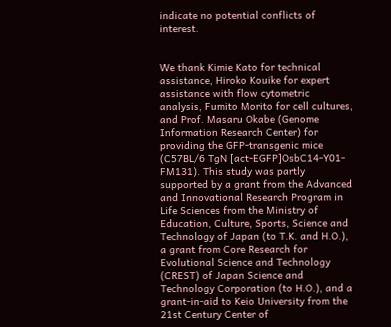indicate no potential conflicts of interest.


We thank Kimie Kato for technical assistance, Hiroko Kouike for expert assistance with flow cytometric analysis, Fumito Morito for cell cultures, and Prof. Masaru Okabe (Genome Information Research Center) for providing the GFP-transgenic mice (C57BL/6 TgN [act-EGFP]OsbC14-Y01-FM131). This study was partly supported by a grant from the Advanced and Innovational Research Program in Life Sciences from the Ministry of Education, Culture, Sports, Science and Technology of Japan (to T.K. and H.O.), a grant from Core Research for Evolutional Science and Technology (CREST) of Japan Science and Technology Corporation (to H.O.), and a grant-in-aid to Keio University from the 21st Century Center of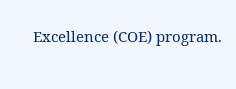Excellence (COE) program.